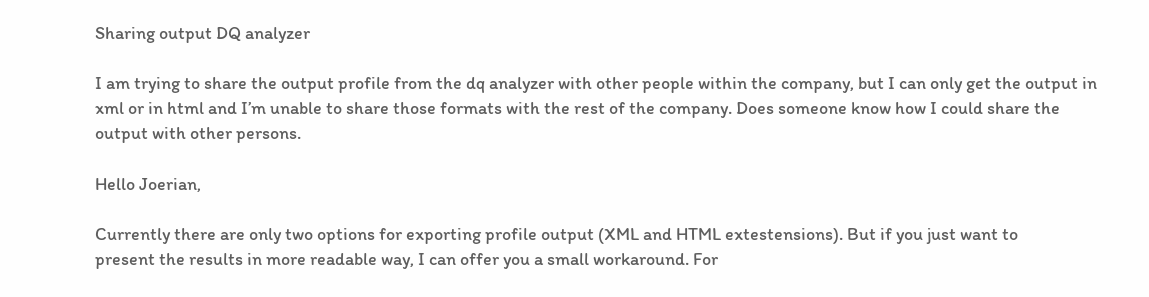Sharing output DQ analyzer

I am trying to share the output profile from the dq analyzer with other people within the company, but I can only get the output in xml or in html and I’m unable to share those formats with the rest of the company. Does someone know how I could share the output with other persons.

Hello Joerian,

Currently there are only two options for exporting profile output (XML and HTML extestensions). But if you just want to
present the results in more readable way, I can offer you a small workaround. For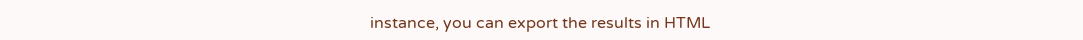instance, you can export the results in HTML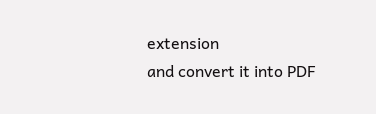extension
and convert it into PDF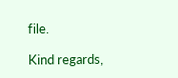file.

Kind regards,